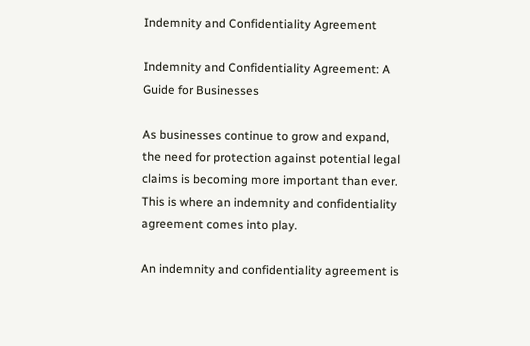Indemnity and Confidentiality Agreement

Indemnity and Confidentiality Agreement: A Guide for Businesses

As businesses continue to grow and expand, the need for protection against potential legal claims is becoming more important than ever. This is where an indemnity and confidentiality agreement comes into play.

An indemnity and confidentiality agreement is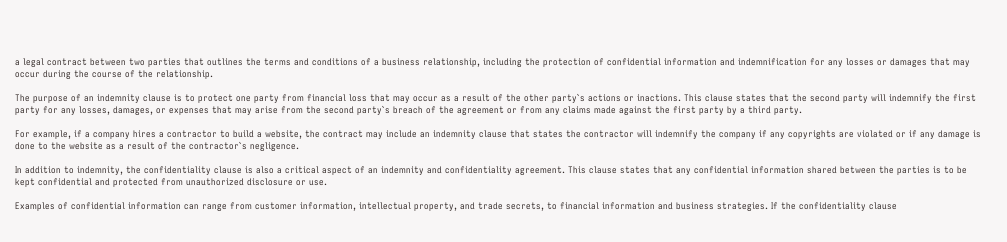a legal contract between two parties that outlines the terms and conditions of a business relationship, including the protection of confidential information and indemnification for any losses or damages that may occur during the course of the relationship.

The purpose of an indemnity clause is to protect one party from financial loss that may occur as a result of the other party`s actions or inactions. This clause states that the second party will indemnify the first party for any losses, damages, or expenses that may arise from the second party`s breach of the agreement or from any claims made against the first party by a third party.

For example, if a company hires a contractor to build a website, the contract may include an indemnity clause that states the contractor will indemnify the company if any copyrights are violated or if any damage is done to the website as a result of the contractor`s negligence.

In addition to indemnity, the confidentiality clause is also a critical aspect of an indemnity and confidentiality agreement. This clause states that any confidential information shared between the parties is to be kept confidential and protected from unauthorized disclosure or use.

Examples of confidential information can range from customer information, intellectual property, and trade secrets, to financial information and business strategies. If the confidentiality clause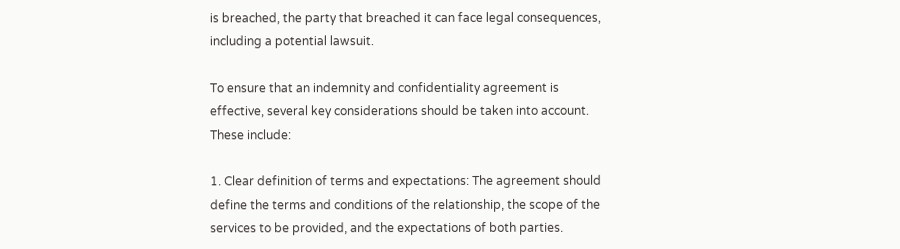is breached, the party that breached it can face legal consequences, including a potential lawsuit.

To ensure that an indemnity and confidentiality agreement is effective, several key considerations should be taken into account. These include:

1. Clear definition of terms and expectations: The agreement should define the terms and conditions of the relationship, the scope of the services to be provided, and the expectations of both parties.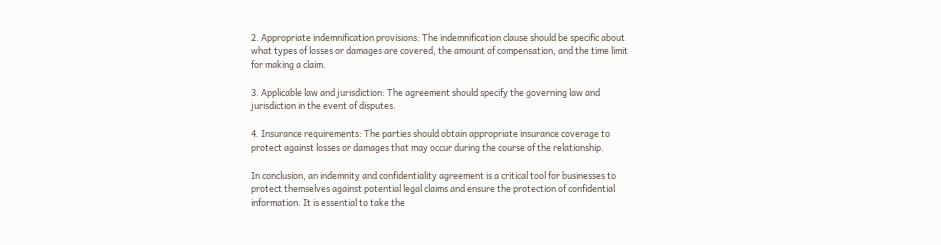2. Appropriate indemnification provisions: The indemnification clause should be specific about what types of losses or damages are covered, the amount of compensation, and the time limit for making a claim.

3. Applicable law and jurisdiction: The agreement should specify the governing law and jurisdiction in the event of disputes.

4. Insurance requirements: The parties should obtain appropriate insurance coverage to protect against losses or damages that may occur during the course of the relationship.

In conclusion, an indemnity and confidentiality agreement is a critical tool for businesses to protect themselves against potential legal claims and ensure the protection of confidential information. It is essential to take the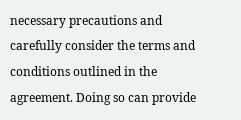necessary precautions and carefully consider the terms and conditions outlined in the agreement. Doing so can provide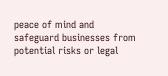peace of mind and safeguard businesses from potential risks or legal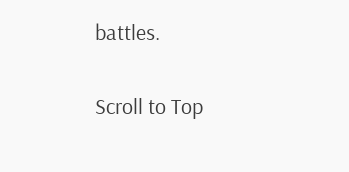battles.

Scroll to Top